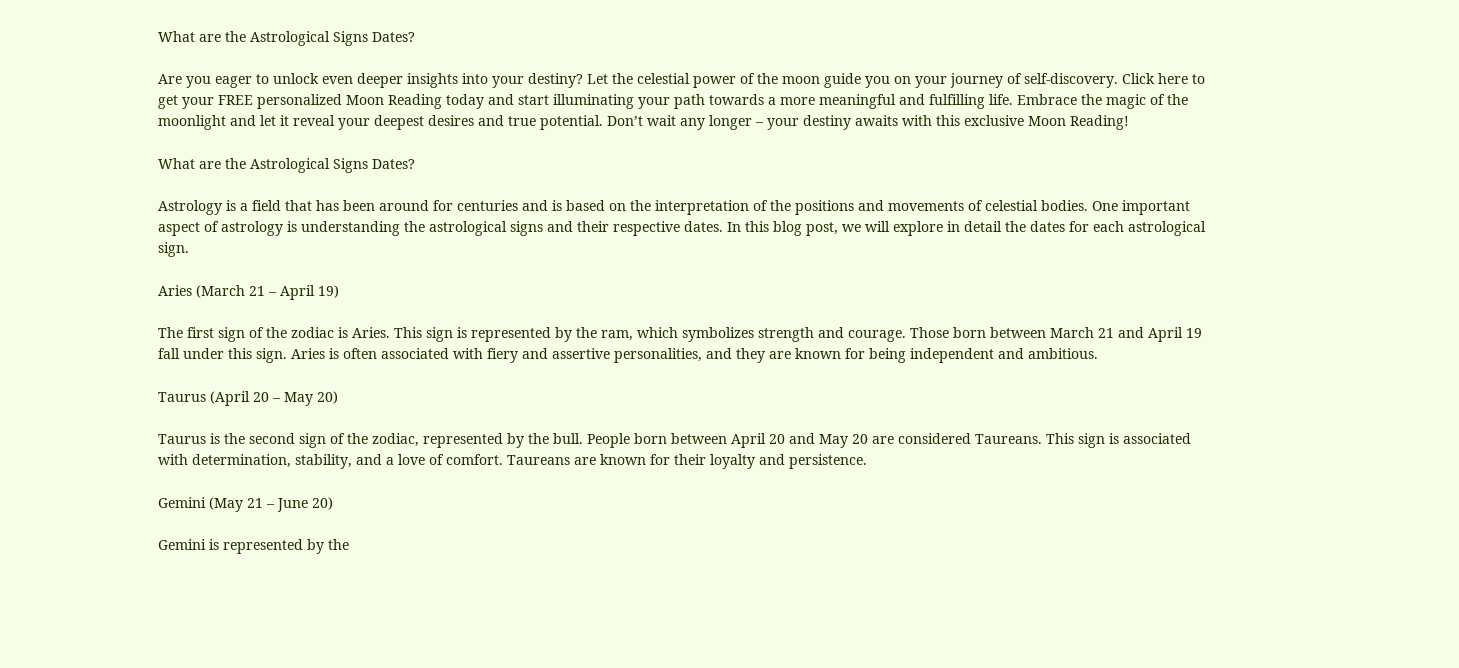What are the Astrological Signs Dates?

Are you eager to unlock even deeper insights into your destiny? Let the celestial power of the moon guide you on your journey of self-discovery. Click here to get your FREE personalized Moon Reading today and start illuminating your path towards a more meaningful and fulfilling life. Embrace the magic of the moonlight and let it reveal your deepest desires and true potential. Don’t wait any longer – your destiny awaits with this exclusive Moon Reading!

What are the Astrological Signs Dates?

Astrology is a field that has been around for centuries and is based on the interpretation of the positions and movements of celestial bodies. One important aspect of astrology is understanding the astrological signs and their respective dates. In this blog post, we will explore in detail the dates for each astrological sign.

Aries (March 21 – April 19)

The first sign of the zodiac is Aries. This sign is represented by the ram, which symbolizes strength and courage. Those born between March 21 and April 19 fall under this sign. Aries is often associated with fiery and assertive personalities, and they are known for being independent and ambitious.

Taurus (April 20 – May 20)

Taurus is the second sign of the zodiac, represented by the bull. People born between April 20 and May 20 are considered Taureans. This sign is associated with determination, stability, and a love of comfort. Taureans are known for their loyalty and persistence.

Gemini (May 21 – June 20)

Gemini is represented by the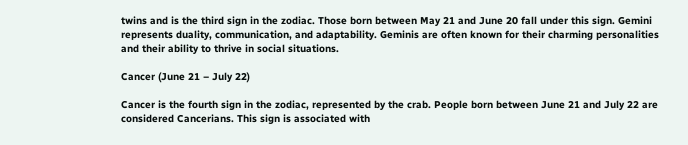twins and is the third sign in the zodiac. Those born between May 21 and June 20 fall under this sign. Gemini represents duality, communication, and adaptability. Geminis are often known for their charming personalities and their ability to thrive in social situations.

Cancer (June 21 – July 22)

Cancer is the fourth sign in the zodiac, represented by the crab. People born between June 21 and July 22 are considered Cancerians. This sign is associated with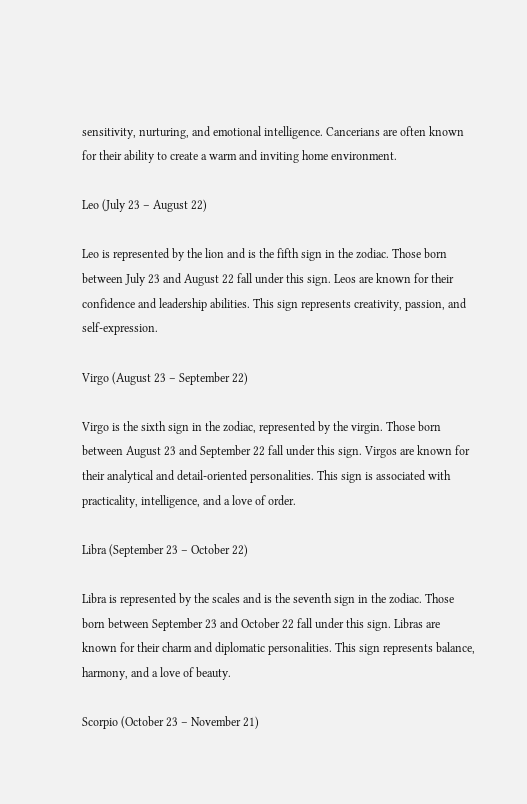sensitivity, nurturing, and emotional intelligence. Cancerians are often known for their ability to create a warm and inviting home environment.

Leo (July 23 – August 22)

Leo is represented by the lion and is the fifth sign in the zodiac. Those born between July 23 and August 22 fall under this sign. Leos are known for their confidence and leadership abilities. This sign represents creativity, passion, and self-expression.

Virgo (August 23 – September 22)

Virgo is the sixth sign in the zodiac, represented by the virgin. Those born between August 23 and September 22 fall under this sign. Virgos are known for their analytical and detail-oriented personalities. This sign is associated with practicality, intelligence, and a love of order.

Libra (September 23 – October 22)

Libra is represented by the scales and is the seventh sign in the zodiac. Those born between September 23 and October 22 fall under this sign. Libras are known for their charm and diplomatic personalities. This sign represents balance, harmony, and a love of beauty.

Scorpio (October 23 – November 21)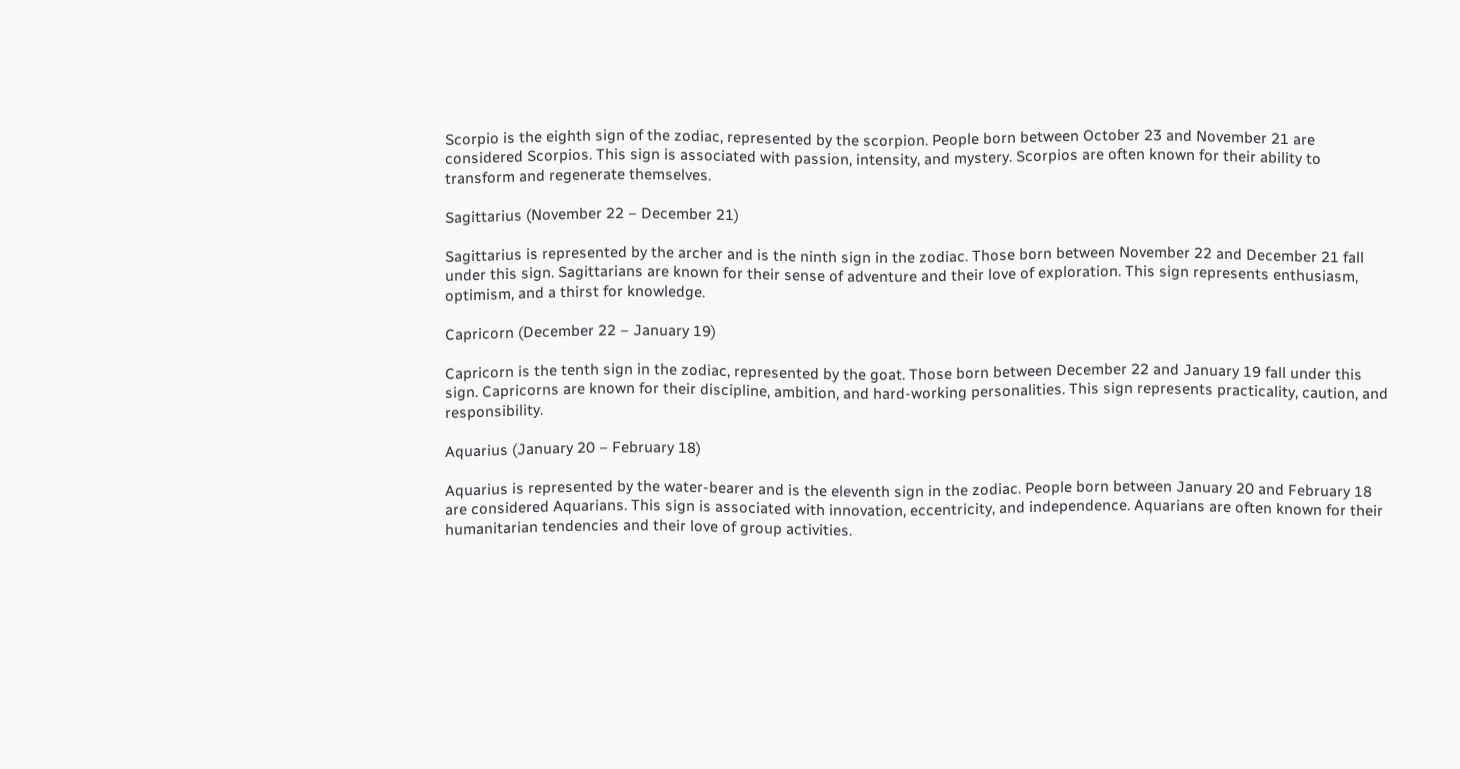Scorpio is the eighth sign of the zodiac, represented by the scorpion. People born between October 23 and November 21 are considered Scorpios. This sign is associated with passion, intensity, and mystery. Scorpios are often known for their ability to transform and regenerate themselves.

Sagittarius (November 22 – December 21)

Sagittarius is represented by the archer and is the ninth sign in the zodiac. Those born between November 22 and December 21 fall under this sign. Sagittarians are known for their sense of adventure and their love of exploration. This sign represents enthusiasm, optimism, and a thirst for knowledge.

Capricorn (December 22 – January 19)

Capricorn is the tenth sign in the zodiac, represented by the goat. Those born between December 22 and January 19 fall under this sign. Capricorns are known for their discipline, ambition, and hard-working personalities. This sign represents practicality, caution, and responsibility.

Aquarius (January 20 – February 18)

Aquarius is represented by the water-bearer and is the eleventh sign in the zodiac. People born between January 20 and February 18 are considered Aquarians. This sign is associated with innovation, eccentricity, and independence. Aquarians are often known for their humanitarian tendencies and their love of group activities.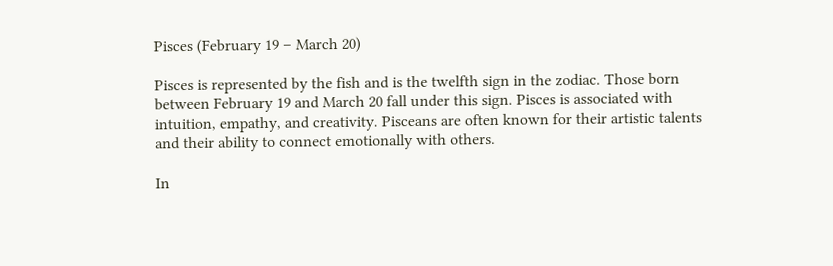Pisces (February 19 – March 20)

Pisces is represented by the fish and is the twelfth sign in the zodiac. Those born between February 19 and March 20 fall under this sign. Pisces is associated with intuition, empathy, and creativity. Pisceans are often known for their artistic talents and their ability to connect emotionally with others.

In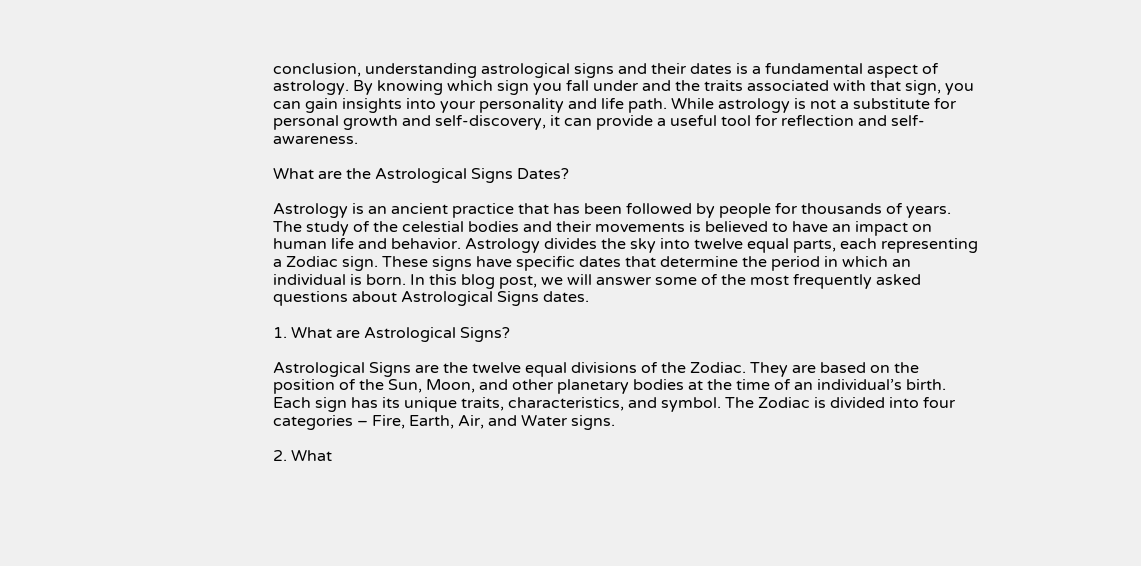conclusion, understanding astrological signs and their dates is a fundamental aspect of astrology. By knowing which sign you fall under and the traits associated with that sign, you can gain insights into your personality and life path. While astrology is not a substitute for personal growth and self-discovery, it can provide a useful tool for reflection and self-awareness.

What are the Astrological Signs Dates?

Astrology is an ancient practice that has been followed by people for thousands of years. The study of the celestial bodies and their movements is believed to have an impact on human life and behavior. Astrology divides the sky into twelve equal parts, each representing a Zodiac sign. These signs have specific dates that determine the period in which an individual is born. In this blog post, we will answer some of the most frequently asked questions about Astrological Signs dates.

1. What are Astrological Signs?

Astrological Signs are the twelve equal divisions of the Zodiac. They are based on the position of the Sun, Moon, and other planetary bodies at the time of an individual’s birth. Each sign has its unique traits, characteristics, and symbol. The Zodiac is divided into four categories – Fire, Earth, Air, and Water signs.

2. What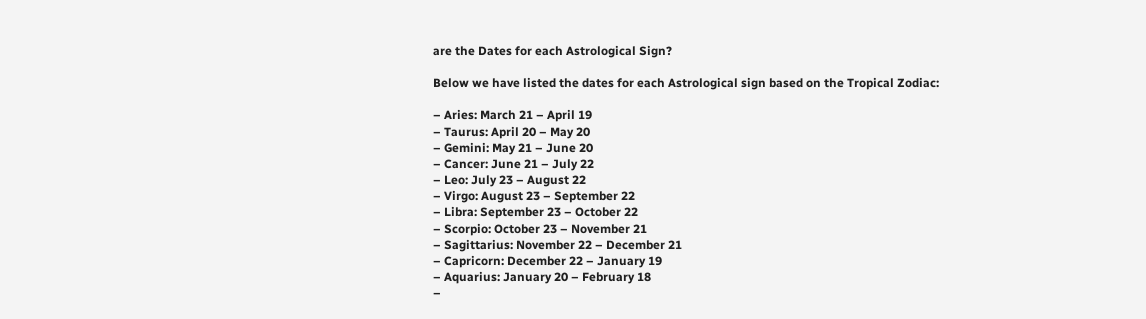are the Dates for each Astrological Sign?

Below we have listed the dates for each Astrological sign based on the Tropical Zodiac:

– Aries: March 21 – April 19
– Taurus: April 20 – May 20
– Gemini: May 21 – June 20
– Cancer: June 21 – July 22
– Leo: July 23 – August 22
– Virgo: August 23 – September 22
– Libra: September 23 – October 22
– Scorpio: October 23 – November 21
– Sagittarius: November 22 – December 21
– Capricorn: December 22 – January 19
– Aquarius: January 20 – February 18
–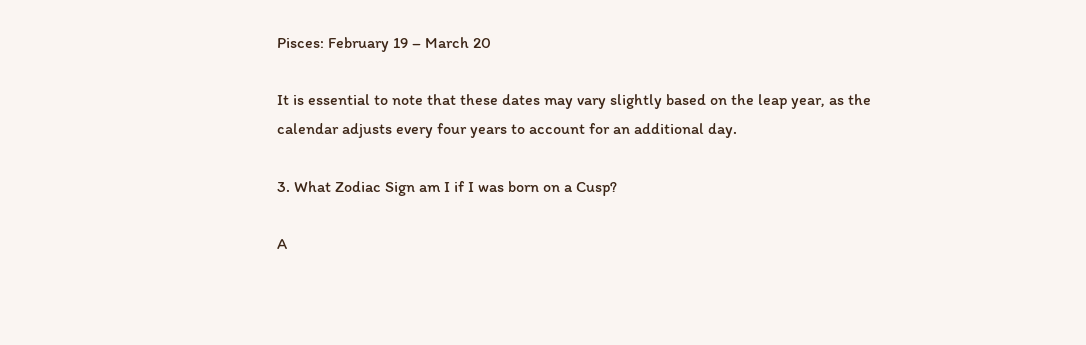Pisces: February 19 – March 20

It is essential to note that these dates may vary slightly based on the leap year, as the calendar adjusts every four years to account for an additional day.

3. What Zodiac Sign am I if I was born on a Cusp?

A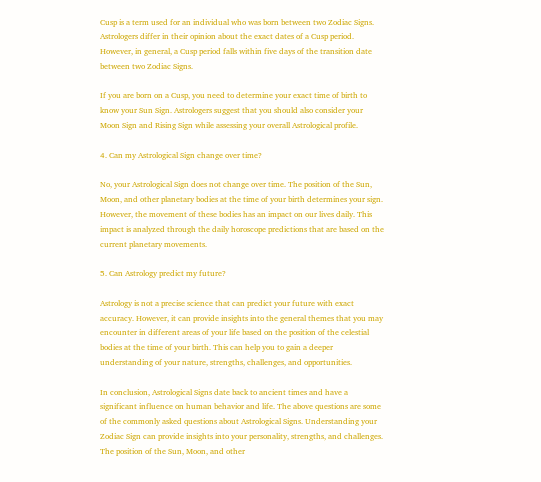Cusp is a term used for an individual who was born between two Zodiac Signs. Astrologers differ in their opinion about the exact dates of a Cusp period. However, in general, a Cusp period falls within five days of the transition date between two Zodiac Signs.

If you are born on a Cusp, you need to determine your exact time of birth to know your Sun Sign. Astrologers suggest that you should also consider your Moon Sign and Rising Sign while assessing your overall Astrological profile.

4. Can my Astrological Sign change over time?

No, your Astrological Sign does not change over time. The position of the Sun, Moon, and other planetary bodies at the time of your birth determines your sign. However, the movement of these bodies has an impact on our lives daily. This impact is analyzed through the daily horoscope predictions that are based on the current planetary movements.

5. Can Astrology predict my future?

Astrology is not a precise science that can predict your future with exact accuracy. However, it can provide insights into the general themes that you may encounter in different areas of your life based on the position of the celestial bodies at the time of your birth. This can help you to gain a deeper understanding of your nature, strengths, challenges, and opportunities.

In conclusion, Astrological Signs date back to ancient times and have a significant influence on human behavior and life. The above questions are some of the commonly asked questions about Astrological Signs. Understanding your Zodiac Sign can provide insights into your personality, strengths, and challenges. The position of the Sun, Moon, and other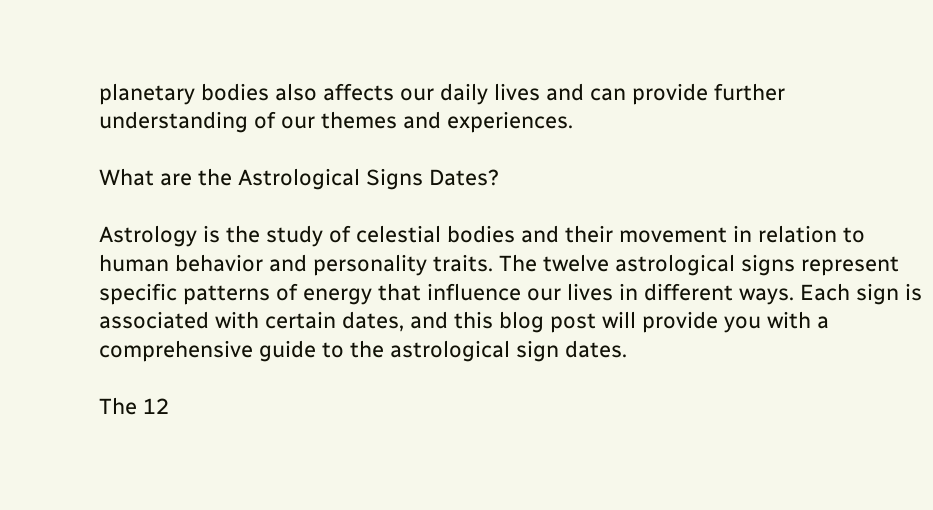planetary bodies also affects our daily lives and can provide further understanding of our themes and experiences.

What are the Astrological Signs Dates?

Astrology is the study of celestial bodies and their movement in relation to human behavior and personality traits. The twelve astrological signs represent specific patterns of energy that influence our lives in different ways. Each sign is associated with certain dates, and this blog post will provide you with a comprehensive guide to the astrological sign dates.

The 12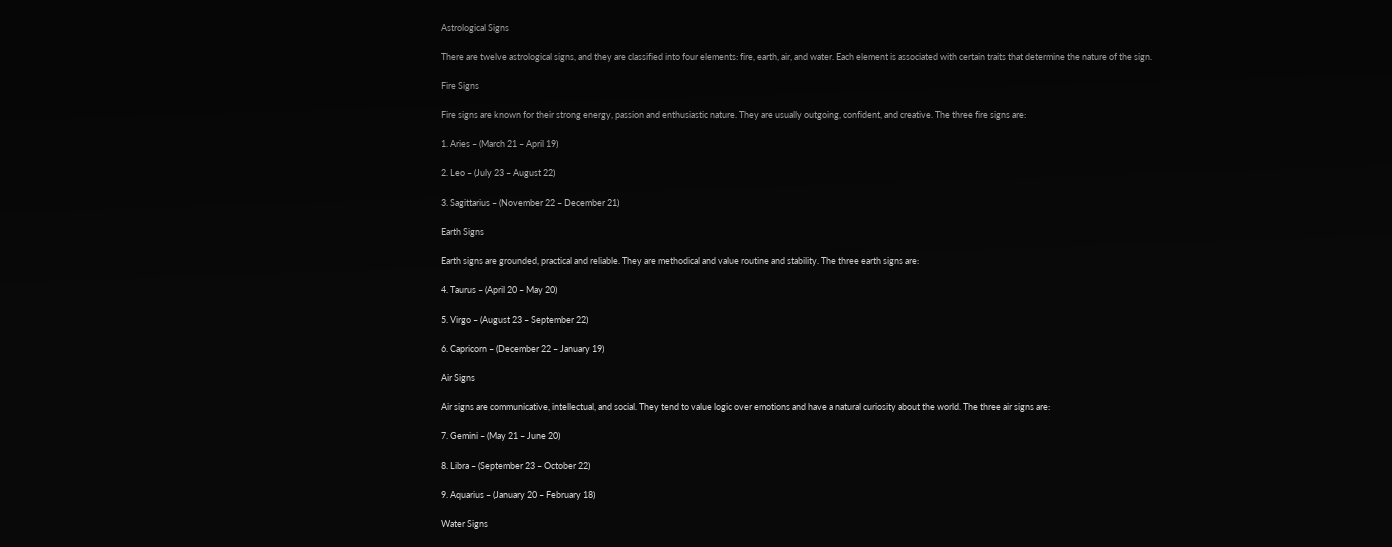Astrological Signs

There are twelve astrological signs, and they are classified into four elements: fire, earth, air, and water. Each element is associated with certain traits that determine the nature of the sign.

Fire Signs

Fire signs are known for their strong energy, passion and enthusiastic nature. They are usually outgoing, confident, and creative. The three fire signs are:

1. Aries – (March 21 – April 19)

2. Leo – (July 23 – August 22)

3. Sagittarius – (November 22 – December 21)

Earth Signs

Earth signs are grounded, practical and reliable. They are methodical and value routine and stability. The three earth signs are:

4. Taurus – (April 20 – May 20)

5. Virgo – (August 23 – September 22)

6. Capricorn – (December 22 – January 19)

Air Signs

Air signs are communicative, intellectual, and social. They tend to value logic over emotions and have a natural curiosity about the world. The three air signs are:

7. Gemini – (May 21 – June 20)

8. Libra – (September 23 – October 22)

9. Aquarius – (January 20 – February 18)

Water Signs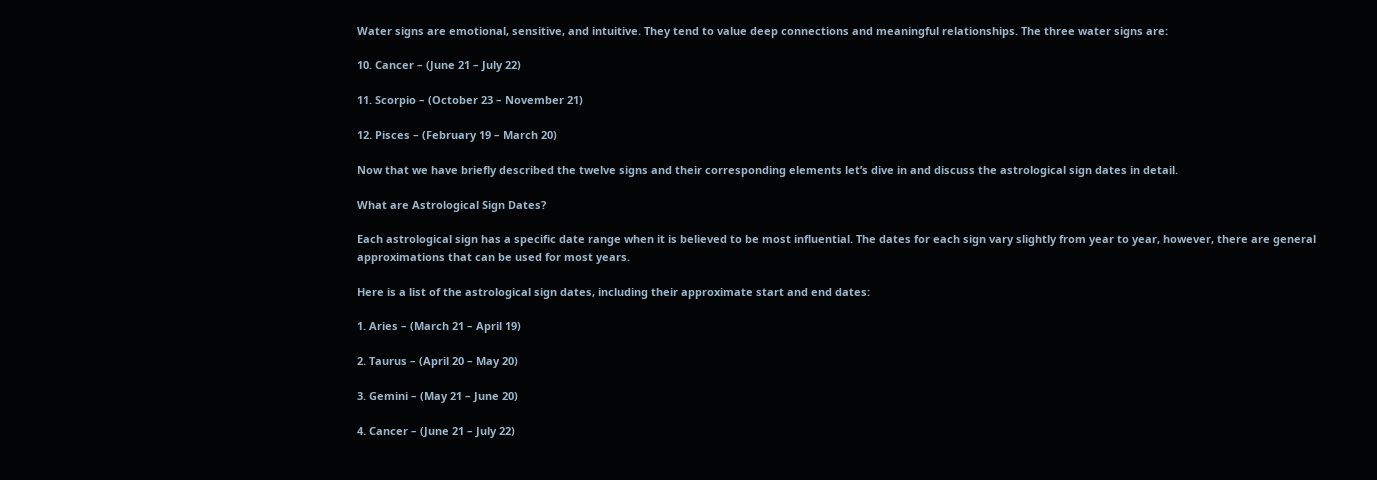Water signs are emotional, sensitive, and intuitive. They tend to value deep connections and meaningful relationships. The three water signs are:

10. Cancer – (June 21 – July 22)

11. Scorpio – (October 23 – November 21)

12. Pisces – (February 19 – March 20)

Now that we have briefly described the twelve signs and their corresponding elements let’s dive in and discuss the astrological sign dates in detail.

What are Astrological Sign Dates?

Each astrological sign has a specific date range when it is believed to be most influential. The dates for each sign vary slightly from year to year, however, there are general approximations that can be used for most years.

Here is a list of the astrological sign dates, including their approximate start and end dates:

1. Aries – (March 21 – April 19)

2. Taurus – (April 20 – May 20)

3. Gemini – (May 21 – June 20)

4. Cancer – (June 21 – July 22)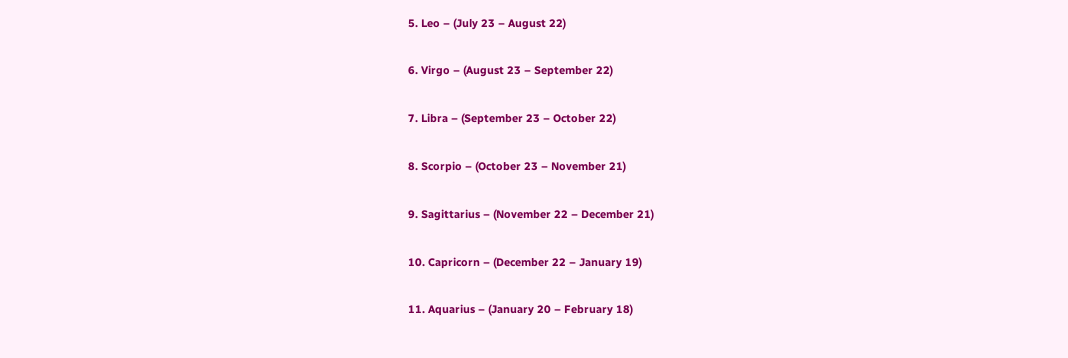5. Leo – (July 23 – August 22)

6. Virgo – (August 23 – September 22)

7. Libra – (September 23 – October 22)

8. Scorpio – (October 23 – November 21)

9. Sagittarius – (November 22 – December 21)

10. Capricorn – (December 22 – January 19)

11. Aquarius – (January 20 – February 18)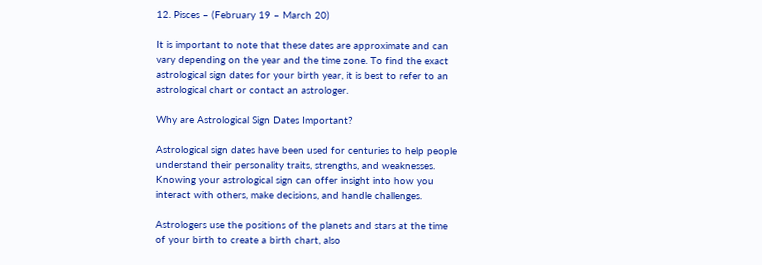12. Pisces – (February 19 – March 20)

It is important to note that these dates are approximate and can vary depending on the year and the time zone. To find the exact astrological sign dates for your birth year, it is best to refer to an astrological chart or contact an astrologer.

Why are Astrological Sign Dates Important?

Astrological sign dates have been used for centuries to help people understand their personality traits, strengths, and weaknesses. Knowing your astrological sign can offer insight into how you interact with others, make decisions, and handle challenges.

Astrologers use the positions of the planets and stars at the time of your birth to create a birth chart, also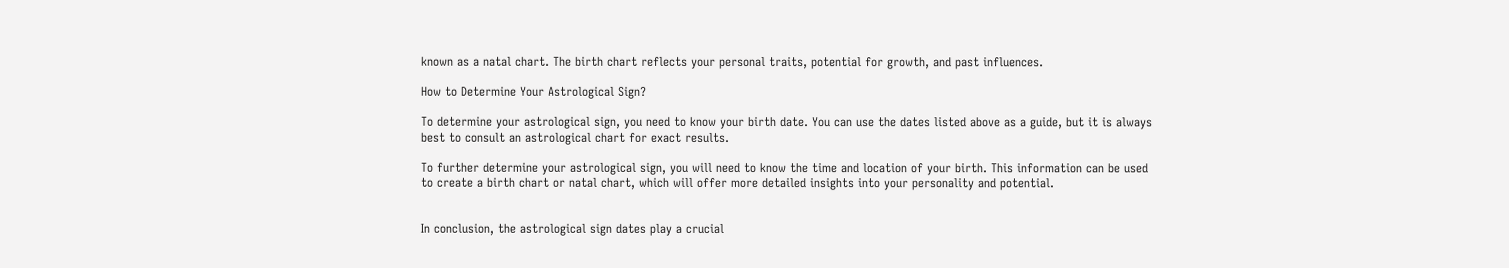known as a natal chart. The birth chart reflects your personal traits, potential for growth, and past influences.

How to Determine Your Astrological Sign?

To determine your astrological sign, you need to know your birth date. You can use the dates listed above as a guide, but it is always best to consult an astrological chart for exact results.

To further determine your astrological sign, you will need to know the time and location of your birth. This information can be used to create a birth chart or natal chart, which will offer more detailed insights into your personality and potential.


In conclusion, the astrological sign dates play a crucial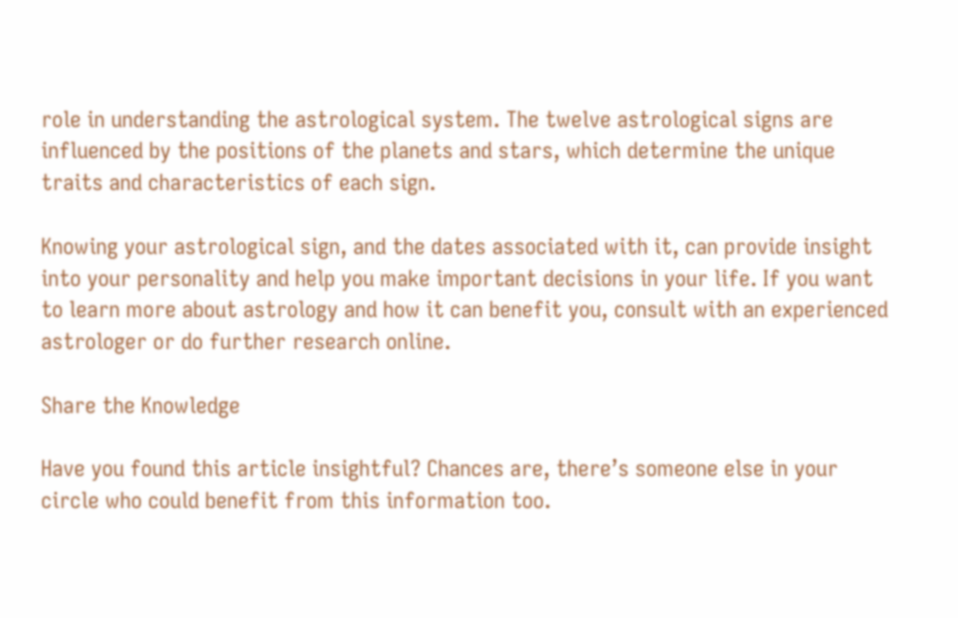role in understanding the astrological system. The twelve astrological signs are influenced by the positions of the planets and stars, which determine the unique traits and characteristics of each sign.

Knowing your astrological sign, and the dates associated with it, can provide insight into your personality and help you make important decisions in your life. If you want to learn more about astrology and how it can benefit you, consult with an experienced astrologer or do further research online.

Share the Knowledge

Have you found this article insightful? Chances are, there’s someone else in your circle who could benefit from this information too.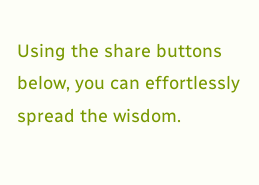Using the share buttons below, you can effortlessly spread the wisdom.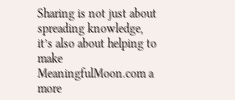Sharing is not just about spreading knowledge, it’s also about helping to make MeaningfulMoon.com a more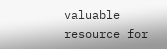valuable resource for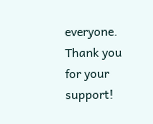everyone. Thank you for your support!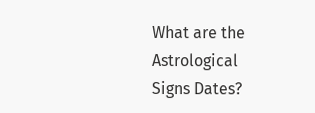What are the Astrological Signs Dates?